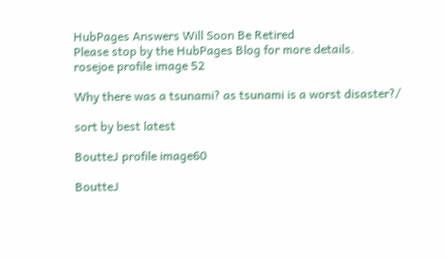HubPages Answers Will Soon Be Retired
Please stop by the HubPages Blog for more details.
rosejoe profile image 52

Why there was a tsunami? as tsunami is a worst disaster?/

sort by best latest

BoutteJ profile image60

BoutteJ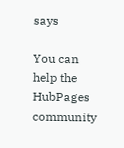says

You can help the HubPages community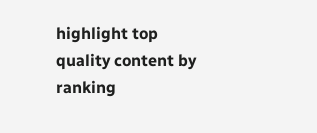highlight top quality content by ranking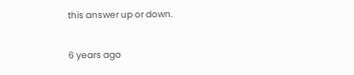this answer up or down.

6 years ago